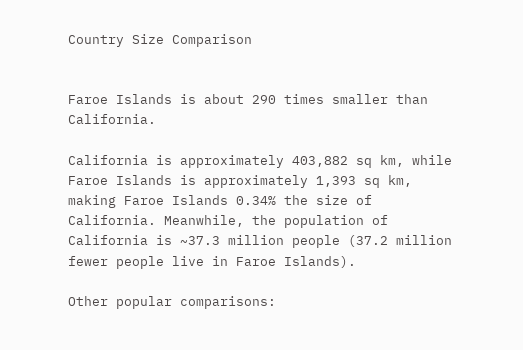Country Size Comparison


Faroe Islands is about 290 times smaller than California.

California is approximately 403,882 sq km, while Faroe Islands is approximately 1,393 sq km, making Faroe Islands 0.34% the size of California. Meanwhile, the population of California is ~37.3 million people (37.2 million fewer people live in Faroe Islands).

Other popular comparisons: